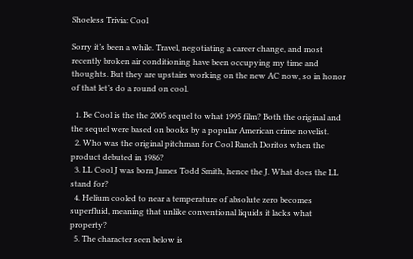Shoeless Trivia: Cool

Sorry it’s been a while. Travel, negotiating a career change, and most recently broken air conditioning have been occupying my time and thoughts. But they are upstairs working on the new AC now, so in honor of that let’s do a round on cool.

  1. Be Cool is the the 2005 sequel to what 1995 film? Both the original and the sequel were based on books by a popular American crime novelist.
  2. Who was the original pitchman for Cool Ranch Doritos when the product debuted in 1986?
  3. LL Cool J was born James Todd Smith, hence the J. What does the LL stand for?
  4. Helium cooled to near a temperature of absolute zero becomes superfluid, meaning that unlike conventional liquids it lacks what property?
  5. The character seen below is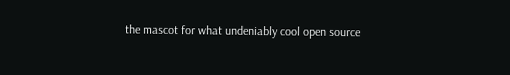the mascot for what undeniably cool open source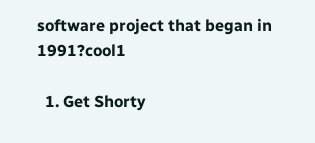software project that began in 1991?cool1

  1. Get Shorty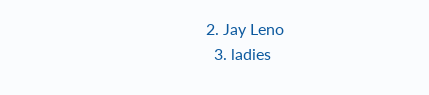2. Jay Leno
  3. ladies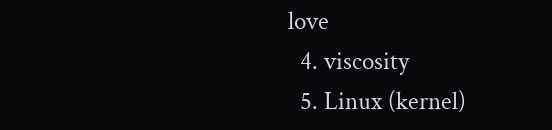love
  4. viscosity
  5. Linux (kernel)